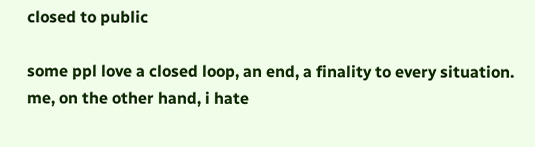closed to public

some ppl love a closed loop, an end, a finality to every situation. me, on the other hand, i hate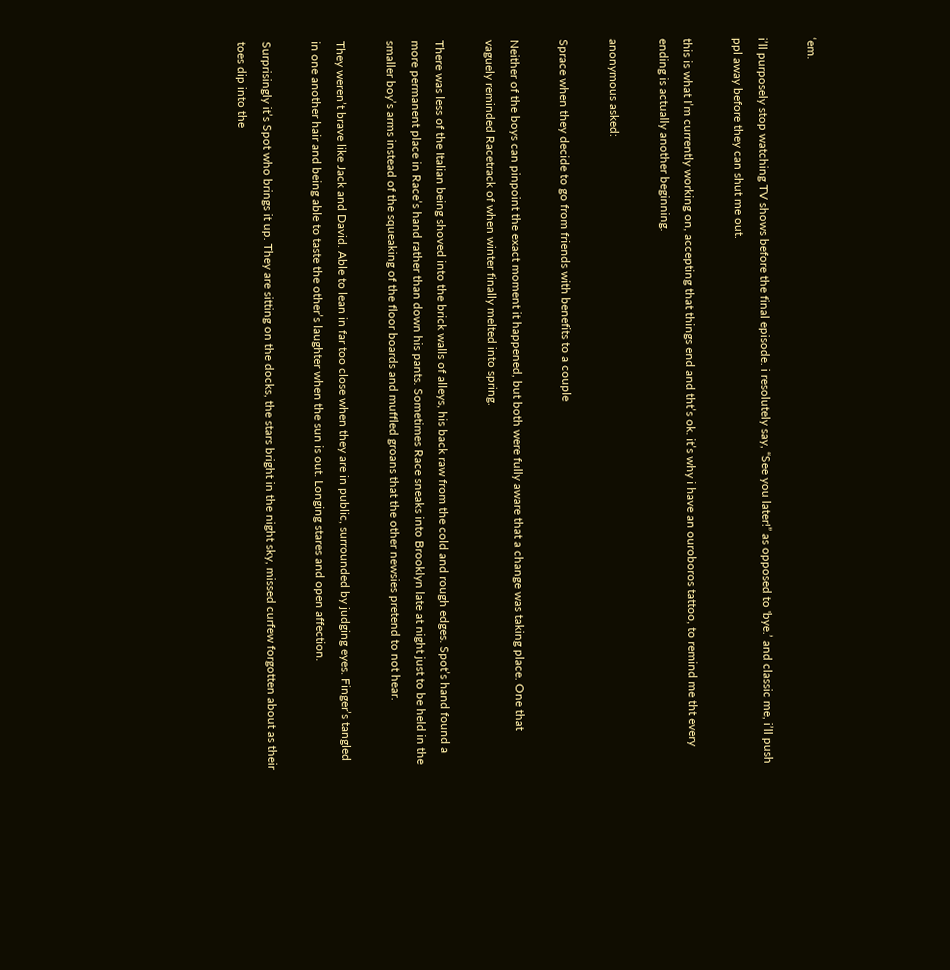‘em.

i’ll purposely stop watching TV shows before the final episode. i resolutely say, “See you later!” as opposed to 'bye.’ and classic me, i’ll push ppl away before they can shut me out.

this is what I’m currently working on, accepting that things end and tht’s ok. it’s why i have an ouroboros tattoo, to remind me tht every ending is actually another beginning.

anonymous asked:

Sprace when they decide to go from friends with benefits to a couple

Neither of the boys can pinpoint the exact moment it happened, but both were fully aware that a change was taking place. One that vaguely reminded Racetrack of when winter finally melted into spring.

There was less of the Italian being shoved into the brick walls of alleys, his back raw from the cold and rough edges. Spot’s hand found a more permanent place in Race’s hand rather than down his pants. Sometimes Race sneaks into Brooklyn late at night just to be held in the smaller boy’s arms instead of the squeaking of the floor boards and muffled groans that the other newsies pretend to not hear.

They weren’t brave like Jack and David. Able to lean in far too close when they are in public, surrounded by judging eyes. Finger’s tangled in one another hair and being able to taste the other’s laughter when the sun is out. Longing stares and open affection.

Surprisingly it’s Spot who brings it up. They are sitting on the docks, the stars bright in the night sky, missed curfew forgotten about as their toes dip into the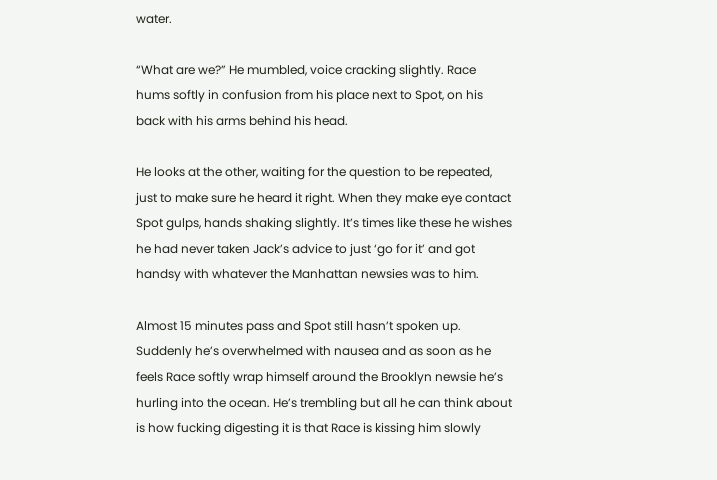water.

“What are we?” He mumbled, voice cracking slightly. Race hums softly in confusion from his place next to Spot, on his back with his arms behind his head.

He looks at the other, waiting for the question to be repeated, just to make sure he heard it right. When they make eye contact Spot gulps, hands shaking slightly. It’s times like these he wishes he had never taken Jack’s advice to just ‘go for it’ and got handsy with whatever the Manhattan newsies was to him.

Almost 15 minutes pass and Spot still hasn’t spoken up. Suddenly he’s overwhelmed with nausea and as soon as he feels Race softly wrap himself around the Brooklyn newsie he’s hurling into the ocean. He’s trembling but all he can think about is how fucking digesting it is that Race is kissing him slowly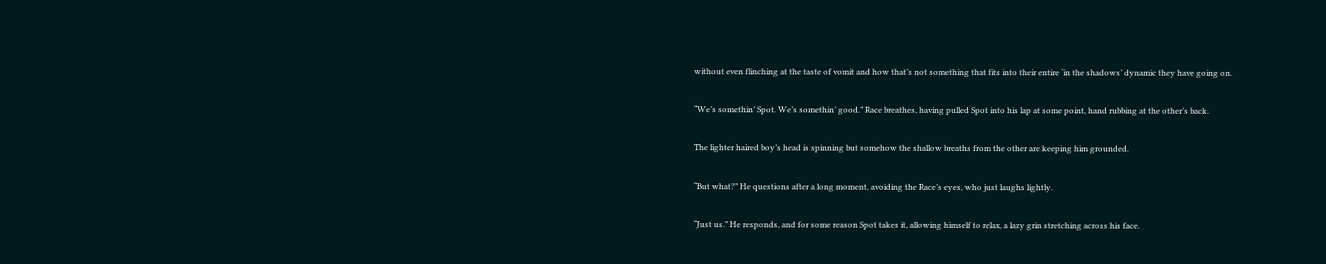without even flinching at the taste of vomit and how that’s not something that fits into their entire ‘in the shadows’ dynamic they have going on.

“We’s somethin’ Spot. We’s somethin’ good.” Race breathes, having pulled Spot into his lap at some point, hand rubbing at the other’s back.

The lighter haired boy’s head is spinning but somehow the shallow breaths from the other are keeping him grounded.

“But what?” He questions after a long moment, avoiding the Race’s eyes, who just laughs lightly.

“Just us.” He responds, and for some reason Spot takes it, allowing himself to relax, a lazy grin stretching across his face.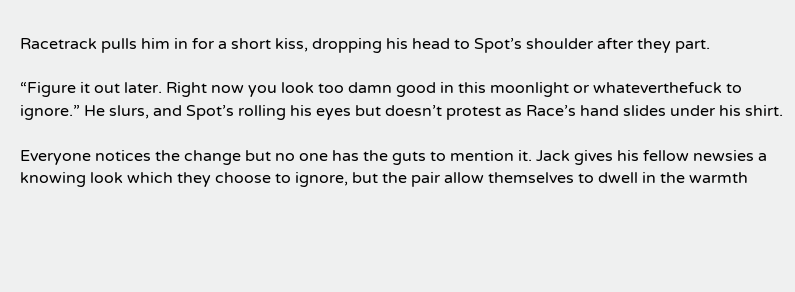Racetrack pulls him in for a short kiss, dropping his head to Spot’s shoulder after they part.

“Figure it out later. Right now you look too damn good in this moonlight or whateverthefuck to ignore.” He slurs, and Spot’s rolling his eyes but doesn’t protest as Race’s hand slides under his shirt.

Everyone notices the change but no one has the guts to mention it. Jack gives his fellow newsies a knowing look which they choose to ignore, but the pair allow themselves to dwell in the warmth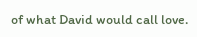of what David would call love.